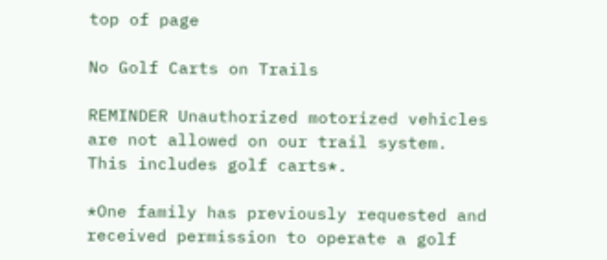top of page

No Golf Carts on Trails

REMINDER Unauthorized motorized vehicles are not allowed on our trail system. This includes golf carts*.

*One family has previously requested and received permission to operate a golf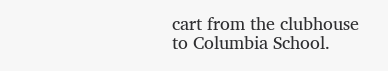cart from the clubhouse to Columbia School.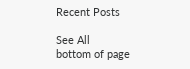Recent Posts

See All
bottom of page